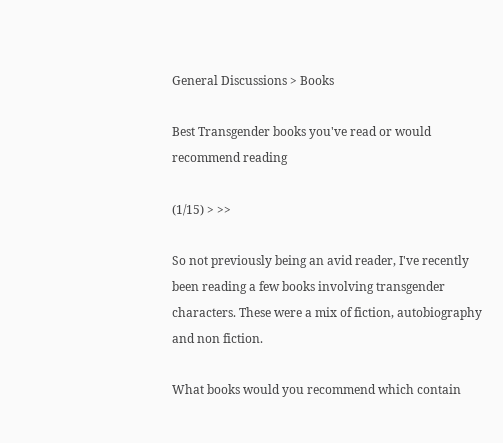General Discussions > Books

Best Transgender books you've read or would recommend reading

(1/15) > >>

So not previously being an avid reader, I've recently been reading a few books involving transgender characters. These were a mix of fiction, autobiography and non fiction.

What books would you recommend which contain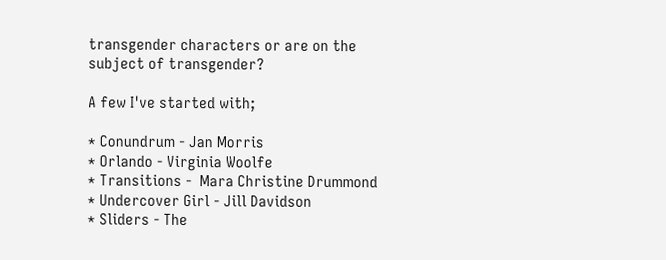transgender characters or are on the subject of transgender?

A few I've started with;

* Conundrum - Jan Morris
* Orlando - Virginia Woolfe
* Transitions -  Mara Christine Drummond
* Undercover Girl - Jill Davidson
* Sliders - The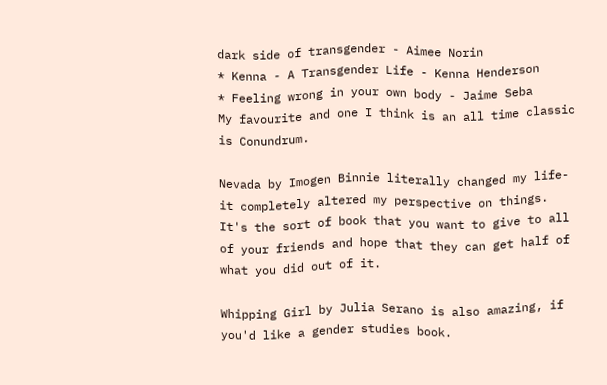dark side of transgender - Aimee Norin
* Kenna - A Transgender Life - Kenna Henderson
* Feeling wrong in your own body - Jaime Seba
My favourite and one I think is an all time classic is Conundrum.

Nevada by Imogen Binnie literally changed my life- it completely altered my perspective on things.  It's the sort of book that you want to give to all of your friends and hope that they can get half of what you did out of it.

Whipping Girl by Julia Serano is also amazing, if you'd like a gender studies book.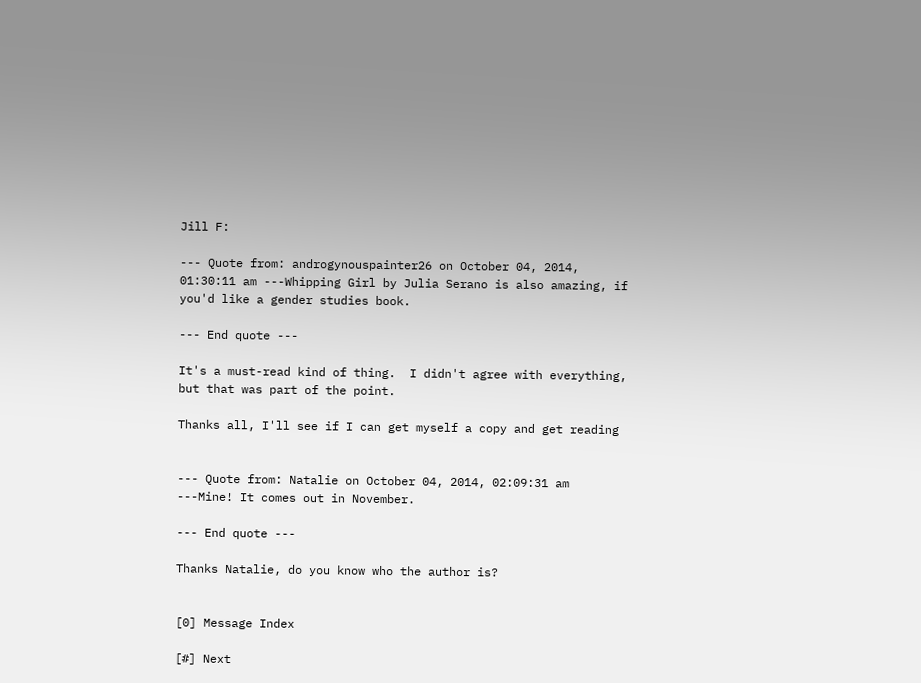Jill F:

--- Quote from: androgynouspainter26 on October 04, 2014, 01:30:11 am ---Whipping Girl by Julia Serano is also amazing, if you'd like a gender studies book.

--- End quote ---

It's a must-read kind of thing.  I didn't agree with everything, but that was part of the point.

Thanks all, I'll see if I can get myself a copy and get reading


--- Quote from: Natalie on October 04, 2014, 02:09:31 am ---Mine! It comes out in November.

--- End quote ---

Thanks Natalie, do you know who the author is?


[0] Message Index

[#] Next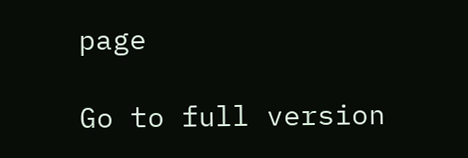page

Go to full version